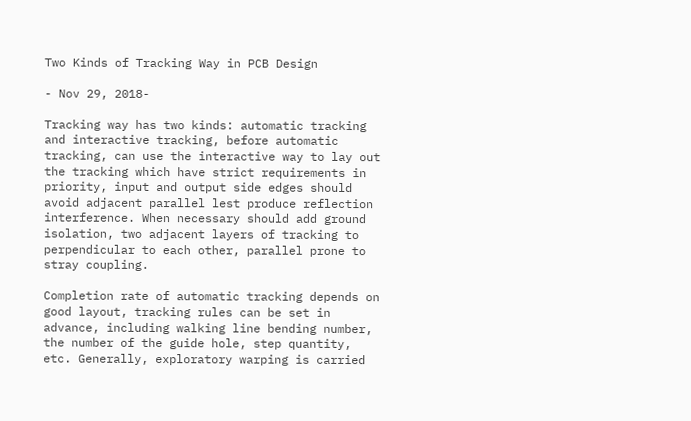Two Kinds of Tracking Way in PCB Design

- Nov 29, 2018-

Tracking way has two kinds: automatic tracking and interactive tracking, before automatic tracking, can use the interactive way to lay out the tracking which have strict requirements in priority, input and output side edges should avoid adjacent parallel lest produce reflection interference. When necessary should add ground isolation, two adjacent layers of tracking to perpendicular to each other, parallel prone to stray coupling.

Completion rate of automatic tracking depends on good layout, tracking rules can be set in advance, including walking line bending number, the number of the guide hole, step quantity, etc. Generally, exploratory warping is carried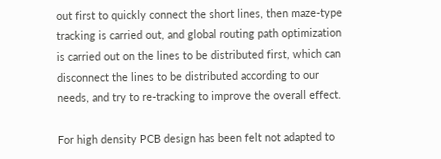out first to quickly connect the short lines, then maze-type tracking is carried out, and global routing path optimization is carried out on the lines to be distributed first, which can disconnect the lines to be distributed according to our needs, and try to re-tracking to improve the overall effect.

For high density PCB design has been felt not adapted to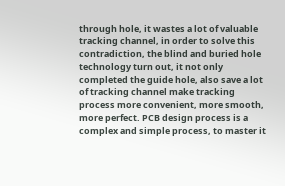through hole, it wastes a lot of valuable tracking channel, in order to solve this contradiction, the blind and buried hole technology turn out, it not only completed the guide hole, also save a lot of tracking channel make tracking process more convenient, more smooth, more perfect. PCB design process is a complex and simple process, to master it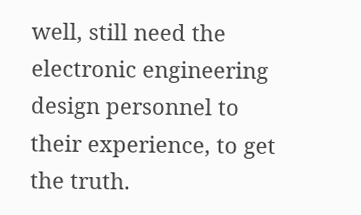well, still need the electronic engineering design personnel to their experience, to get the truth.